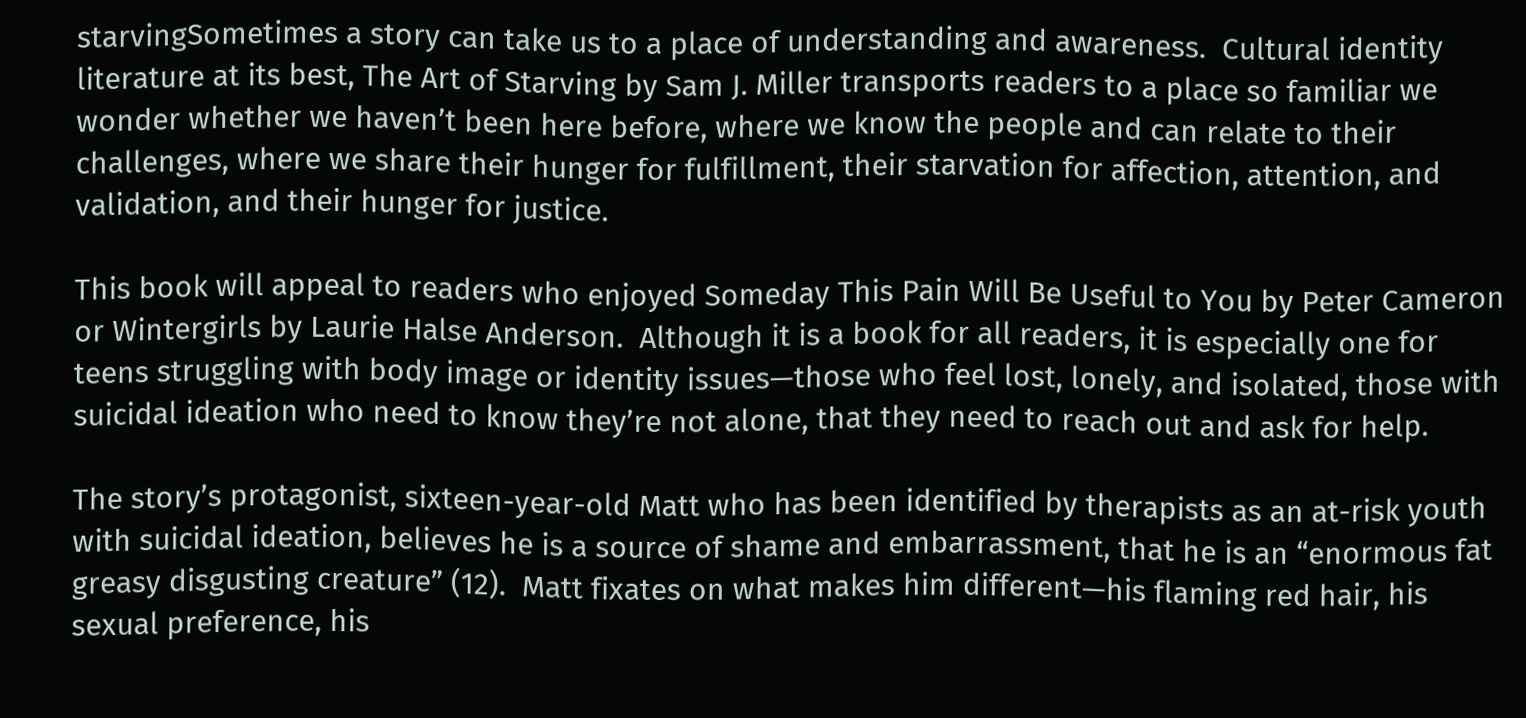starvingSometimes a story can take us to a place of understanding and awareness.  Cultural identity literature at its best, The Art of Starving by Sam J. Miller transports readers to a place so familiar we wonder whether we haven’t been here before, where we know the people and can relate to their challenges, where we share their hunger for fulfillment, their starvation for affection, attention, and validation, and their hunger for justice.

This book will appeal to readers who enjoyed Someday This Pain Will Be Useful to You by Peter Cameron or Wintergirls by Laurie Halse Anderson.  Although it is a book for all readers, it is especially one for teens struggling with body image or identity issues—those who feel lost, lonely, and isolated, those with suicidal ideation who need to know they’re not alone, that they need to reach out and ask for help.

The story’s protagonist, sixteen-year-old Matt who has been identified by therapists as an at-risk youth with suicidal ideation, believes he is a source of shame and embarrassment, that he is an “enormous fat greasy disgusting creature” (12).  Matt fixates on what makes him different—his flaming red hair, his sexual preference, his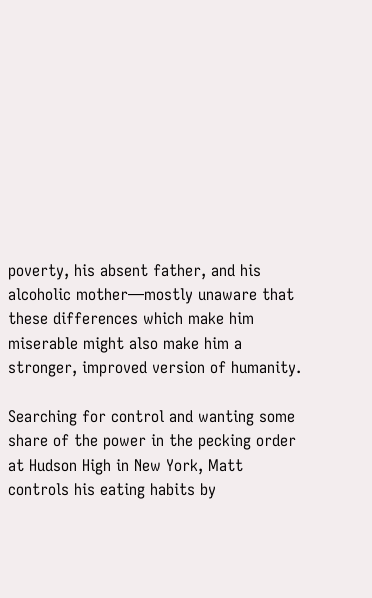poverty, his absent father, and his alcoholic mother—mostly unaware that these differences which make him miserable might also make him a stronger, improved version of humanity.

Searching for control and wanting some share of the power in the pecking order at Hudson High in New York, Matt controls his eating habits by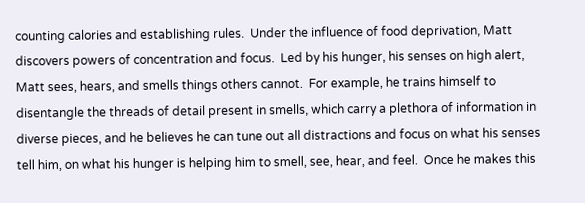counting calories and establishing rules.  Under the influence of food deprivation, Matt discovers powers of concentration and focus.  Led by his hunger, his senses on high alert, Matt sees, hears, and smells things others cannot.  For example, he trains himself to disentangle the threads of detail present in smells, which carry a plethora of information in diverse pieces, and he believes he can tune out all distractions and focus on what his senses tell him, on what his hunger is helping him to smell, see, hear, and feel.  Once he makes this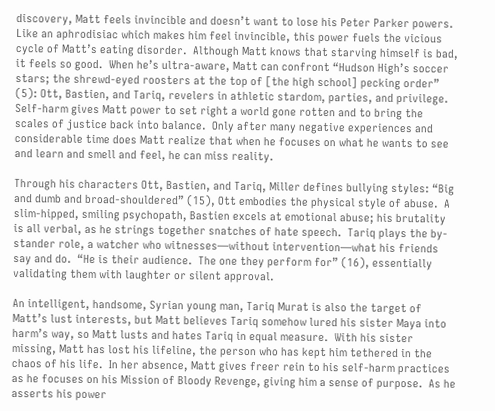discovery, Matt feels invincible and doesn’t want to lose his Peter Parker powers.  Like an aphrodisiac which makes him feel invincible, this power fuels the vicious cycle of Matt’s eating disorder.  Although Matt knows that starving himself is bad, it feels so good.  When he’s ultra-aware, Matt can confront “Hudson High’s soccer stars; the shrewd-eyed roosters at the top of [the high school] pecking order” (5): Ott, Bastien, and Tariq, revelers in athletic stardom, parties, and privilege.  Self-harm gives Matt power to set right a world gone rotten and to bring the scales of justice back into balance.  Only after many negative experiences and considerable time does Matt realize that when he focuses on what he wants to see and learn and smell and feel, he can miss reality.

Through his characters Ott, Bastien, and Tariq, Miller defines bullying styles: “Big and dumb and broad-shouldered” (15), Ott embodies the physical style of abuse.  A slim-hipped, smiling psychopath, Bastien excels at emotional abuse; his brutality is all verbal, as he strings together snatches of hate speech.  Tariq plays the by-stander role, a watcher who witnesses—without intervention—what his friends say and do.  “He is their audience.  The one they perform for” (16), essentially validating them with laughter or silent approval.

An intelligent, handsome, Syrian young man, Tariq Murat is also the target of Matt’s lust interests, but Matt believes Tariq somehow lured his sister Maya into harm’s way, so Matt lusts and hates Tariq in equal measure.  With his sister missing, Matt has lost his lifeline, the person who has kept him tethered in the chaos of his life.  In her absence, Matt gives freer rein to his self-harm practices as he focuses on his Mission of Bloody Revenge, giving him a sense of purpose.  As he asserts his power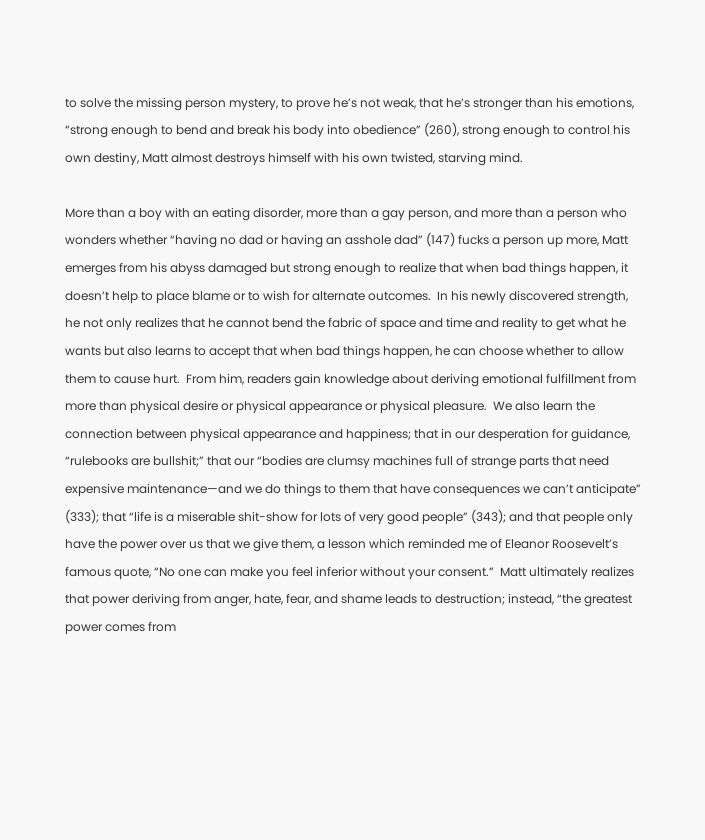to solve the missing person mystery, to prove he’s not weak, that he’s stronger than his emotions, “strong enough to bend and break his body into obedience” (260), strong enough to control his own destiny, Matt almost destroys himself with his own twisted, starving mind.

More than a boy with an eating disorder, more than a gay person, and more than a person who wonders whether “having no dad or having an asshole dad” (147) fucks a person up more, Matt emerges from his abyss damaged but strong enough to realize that when bad things happen, it doesn’t help to place blame or to wish for alternate outcomes.  In his newly discovered strength, he not only realizes that he cannot bend the fabric of space and time and reality to get what he wants but also learns to accept that when bad things happen, he can choose whether to allow them to cause hurt.  From him, readers gain knowledge about deriving emotional fulfillment from more than physical desire or physical appearance or physical pleasure.  We also learn the connection between physical appearance and happiness; that in our desperation for guidance, “rulebooks are bullshit;” that our “bodies are clumsy machines full of strange parts that need expensive maintenance—and we do things to them that have consequences we can’t anticipate” (333); that “life is a miserable shit-show for lots of very good people” (343); and that people only have the power over us that we give them, a lesson which reminded me of Eleanor Roosevelt’s famous quote, “No one can make you feel inferior without your consent.”  Matt ultimately realizes that power deriving from anger, hate, fear, and shame leads to destruction; instead, “the greatest power comes from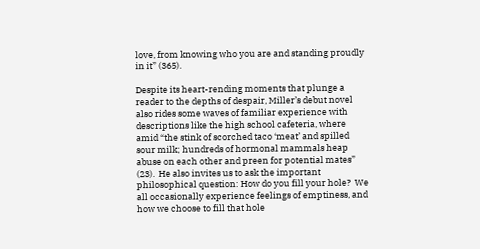love, from knowing who you are and standing proudly in it” (365).

Despite its heart-rending moments that plunge a reader to the depths of despair, Miller’s debut novel also rides some waves of familiar experience with descriptions like the high school cafeteria, where amid “the stink of scorched taco ‘meat’ and spilled sour milk; hundreds of hormonal mammals heap abuse on each other and preen for potential mates” (23).  He also invites us to ask the important philosophical question: How do you fill your hole?  We all occasionally experience feelings of emptiness, and how we choose to fill that hole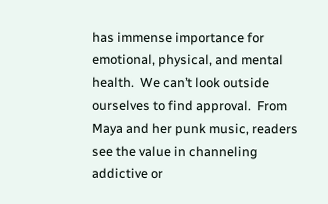has immense importance for emotional, physical, and mental health.  We can’t look outside ourselves to find approval.  From Maya and her punk music, readers see the value in channeling addictive or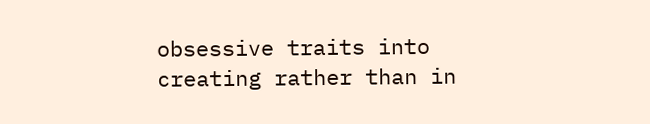obsessive traits into creating rather than in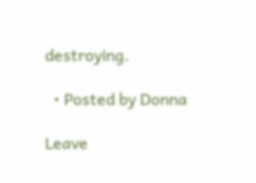destroying.

  • Posted by Donna

Leave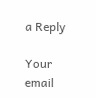a Reply

Your email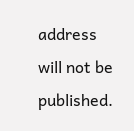address will not be published.